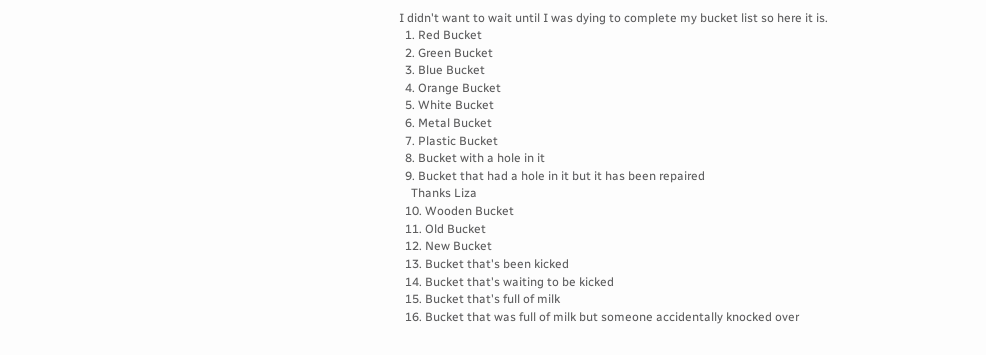I didn't want to wait until I was dying to complete my bucket list so here it is.
  1. Red Bucket
  2. Green Bucket
  3. Blue Bucket
  4. Orange Bucket
  5. White Bucket
  6. Metal Bucket
  7. Plastic Bucket
  8. Bucket with a hole in it
  9. Bucket that had a hole in it but it has been repaired
    Thanks Liza
  10. Wooden Bucket
  11. Old Bucket
  12. New Bucket
  13. Bucket that's been kicked
  14. Bucket that's waiting to be kicked
  15. Bucket that's full of milk
  16. Bucket that was full of milk but someone accidentally knocked over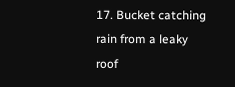17. Bucket catching rain from a leaky roof